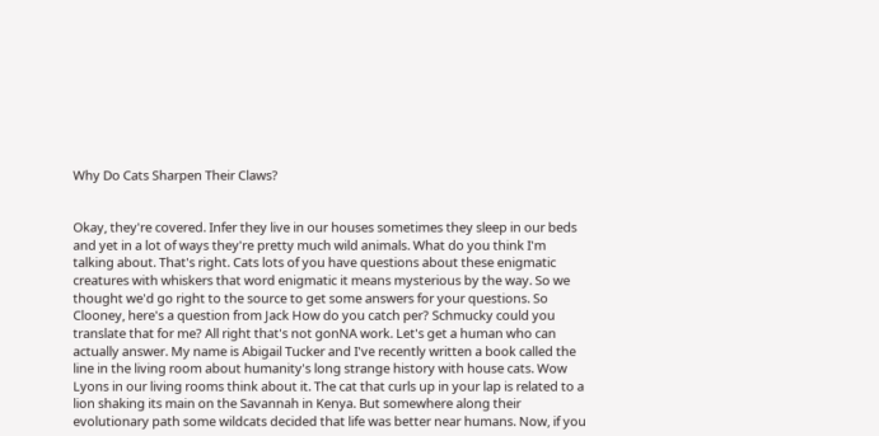Why Do Cats Sharpen Their Claws?


Okay, they're covered. Infer they live in our houses sometimes they sleep in our beds and yet in a lot of ways they're pretty much wild animals. What do you think I'm talking about. That's right. Cats lots of you have questions about these enigmatic creatures with whiskers that word enigmatic it means mysterious by the way. So we thought we'd go right to the source to get some answers for your questions. So Clooney, here's a question from Jack How do you catch per? Schmucky could you translate that for me? All right that's not gonNA work. Let's get a human who can actually answer. My name is Abigail Tucker and I've recently written a book called the line in the living room about humanity's long strange history with house cats. Wow Lyons in our living rooms think about it. The cat that curls up in your lap is related to a lion shaking its main on the Savannah in Kenya. But somewhere along their evolutionary path some wildcats decided that life was better near humans. Now, if you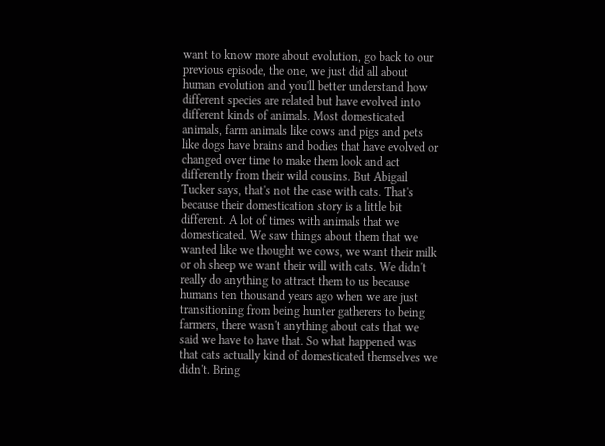want to know more about evolution, go back to our previous episode, the one, we just did all about human evolution and you'll better understand how different species are related but have evolved into different kinds of animals. Most domesticated animals, farm animals like cows and pigs and pets like dogs have brains and bodies that have evolved or changed over time to make them look and act differently from their wild cousins. But Abigail Tucker says, that's not the case with cats. That's because their domestication story is a little bit different. A lot of times with animals that we domesticated. We saw things about them that we wanted like we thought we cows, we want their milk or oh sheep we want their will with cats. We didn't really do anything to attract them to us because humans ten thousand years ago when we are just transitioning from being hunter gatherers to being farmers, there wasn't anything about cats that we said we have to have that. So what happened was that cats actually kind of domesticated themselves we didn't. Bring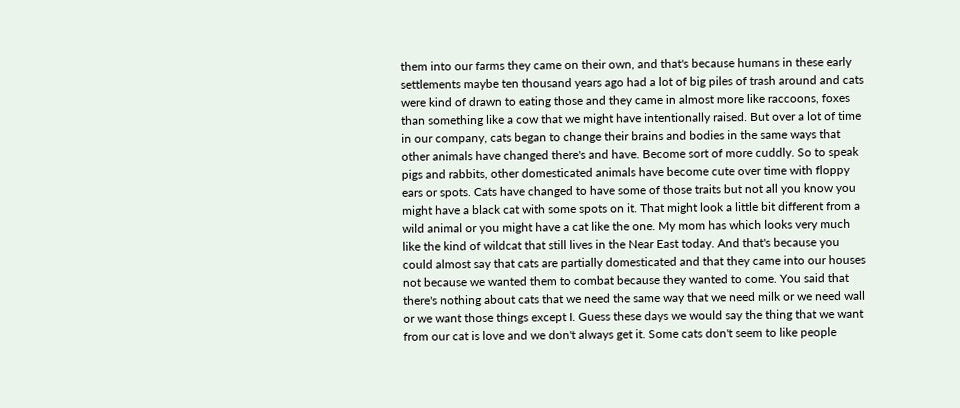them into our farms they came on their own, and that's because humans in these early settlements maybe ten thousand years ago had a lot of big piles of trash around and cats were kind of drawn to eating those and they came in almost more like raccoons, foxes than something like a cow that we might have intentionally raised. But over a lot of time in our company, cats began to change their brains and bodies in the same ways that other animals have changed there's and have. Become sort of more cuddly. So to speak pigs and rabbits, other domesticated animals have become cute over time with floppy ears or spots. Cats have changed to have some of those traits but not all you know you might have a black cat with some spots on it. That might look a little bit different from a wild animal or you might have a cat like the one. My mom has which looks very much like the kind of wildcat that still lives in the Near East today. And that's because you could almost say that cats are partially domesticated and that they came into our houses not because we wanted them to combat because they wanted to come. You said that there's nothing about cats that we need the same way that we need milk or we need wall or we want those things except I. Guess these days we would say the thing that we want from our cat is love and we don't always get it. Some cats don't seem to like people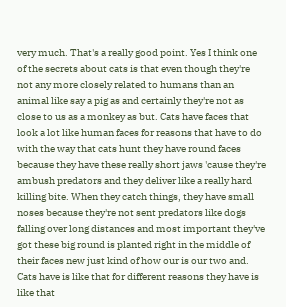very much. That's a really good point. Yes I think one of the secrets about cats is that even though they're not any more closely related to humans than an animal like say a pig as and certainly they're not as close to us as a monkey as but. Cats have faces that look a lot like human faces for reasons that have to do with the way that cats hunt they have round faces because they have these really short jaws 'cause they're ambush predators and they deliver like a really hard killing bite. When they catch things, they have small noses because they're not sent predators like dogs falling over long distances and most important they've got these big round is planted right in the middle of their faces new just kind of how our is our two and. Cats have is like that for different reasons they have is like that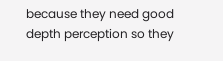because they need good depth perception so they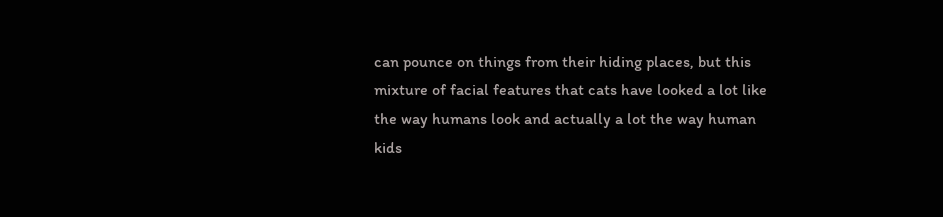can pounce on things from their hiding places, but this mixture of facial features that cats have looked a lot like the way humans look and actually a lot the way human kids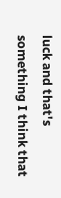luck and that's something I think that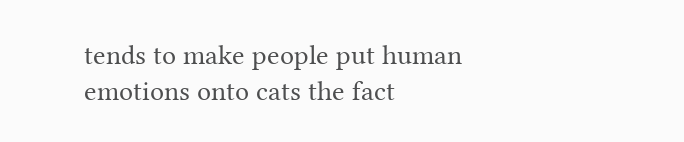tends to make people put human emotions onto cats the fact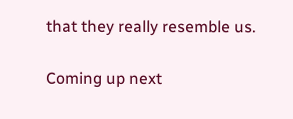that they really resemble us.

Coming up next